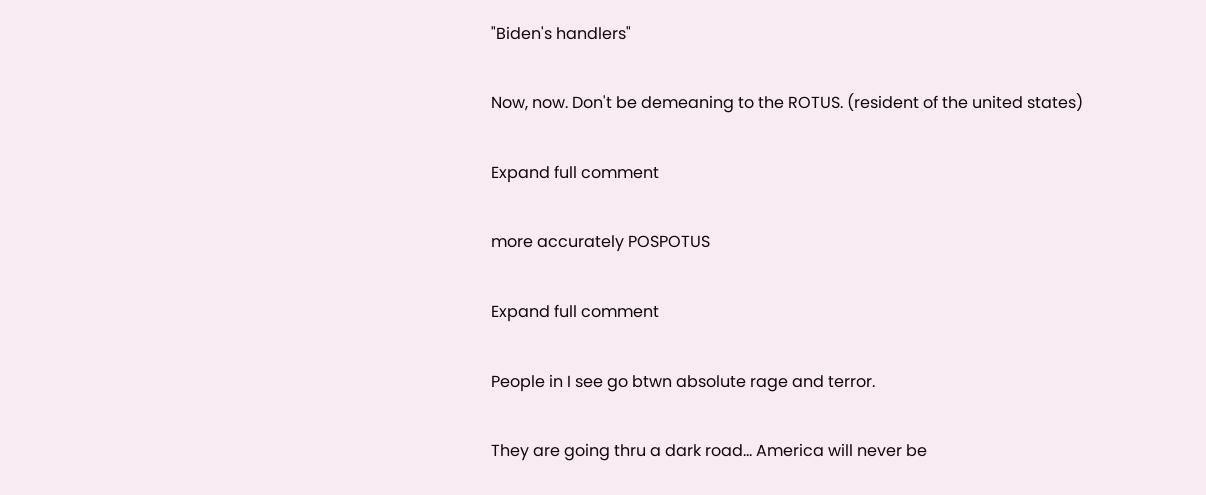"Biden's handlers"

Now, now. Don't be demeaning to the ROTUS. (resident of the united states)

Expand full comment

more accurately POSPOTUS

Expand full comment

People in I see go btwn absolute rage and terror.

They are going thru a dark road... America will never be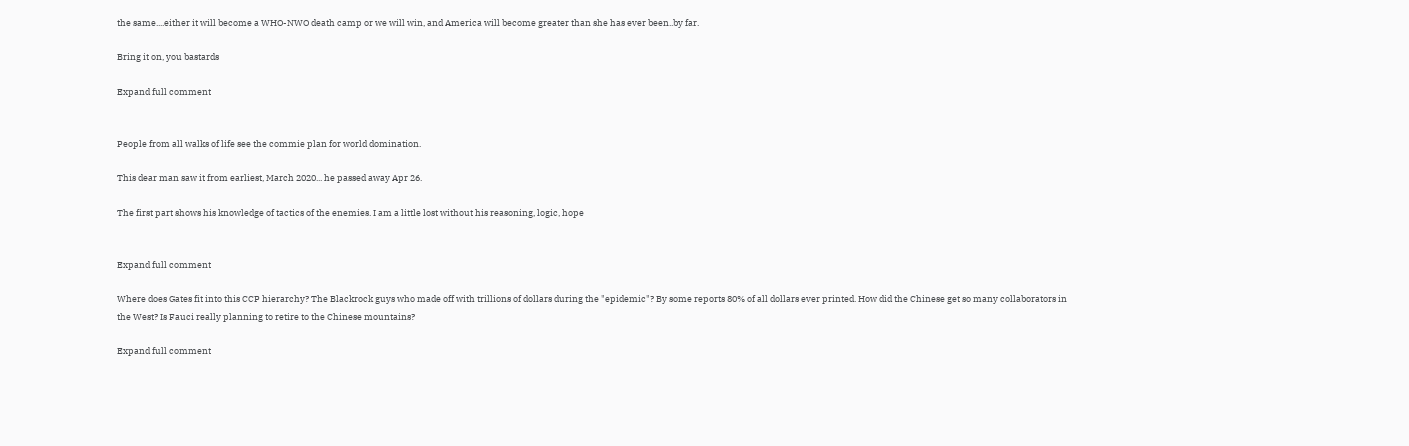the same....either it will become a WHO-NWO death camp or we will win, and America will become greater than she has ever been..by far.

Bring it on, you bastards

Expand full comment


People from all walks of life see the commie plan for world domination.

This dear man saw it from earliest, March 2020... he passed away Apr 26.

The first part shows his knowledge of tactics of the enemies. I am a little lost without his reasoning, logic, hope


Expand full comment

Where does Gates fit into this CCP hierarchy? The Blackrock guys who made off with trillions of dollars during the "epidemic"? By some reports 80% of all dollars ever printed. How did the Chinese get so many collaborators in the West? Is Fauci really planning to retire to the Chinese mountains?

Expand full comment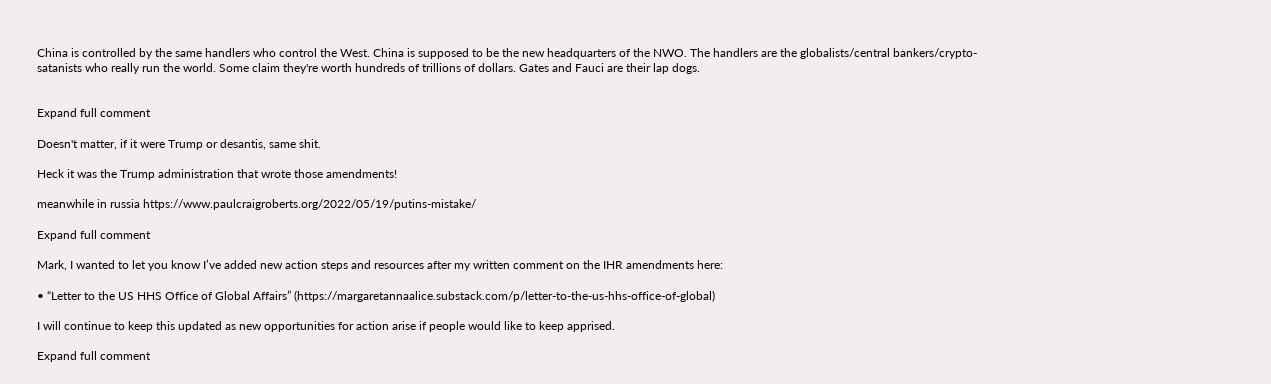China is controlled by the same handlers who control the West. China is supposed to be the new headquarters of the NWO. The handlers are the globalists/central bankers/crypto-satanists who really run the world. Some claim they're worth hundreds of trillions of dollars. Gates and Fauci are their lap dogs.


Expand full comment

Doesn't matter, if it were Trump or desantis, same shit.

Heck it was the Trump administration that wrote those amendments!

meanwhile in russia https://www.paulcraigroberts.org/2022/05/19/putins-mistake/

Expand full comment

Mark, I wanted to let you know I’ve added new action steps and resources after my written comment on the IHR amendments here:

• “Letter to the US HHS Office of Global Affairs” (https://margaretannaalice.substack.com/p/letter-to-the-us-hhs-office-of-global)

I will continue to keep this updated as new opportunities for action arise if people would like to keep apprised.

Expand full comment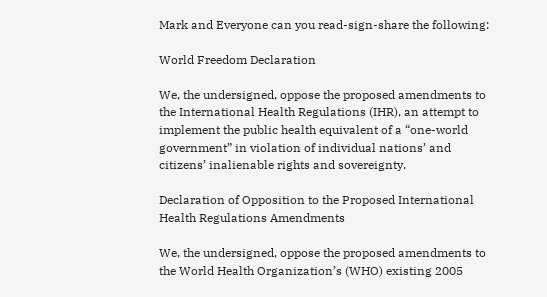Mark and Everyone can you read-sign-share the following:

World Freedom Declaration

We, the undersigned, oppose the proposed amendments to the International Health Regulations (IHR), an attempt to implement the public health equivalent of a “one-world government” in violation of individual nations’ and citizens’ inalienable rights and sovereignty.

Declaration of Opposition to the Proposed International Health Regulations Amendments

We, the undersigned, oppose the proposed amendments to the World Health Organization’s (WHO) existing 2005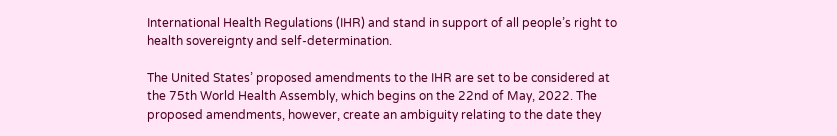International Health Regulations (IHR) and stand in support of all people’s right to health sovereignty and self-determination.

The United States’ proposed amendments to the IHR are set to be considered at the 75th World Health Assembly, which begins on the 22nd of May, 2022. The proposed amendments, however, create an ambiguity relating to the date they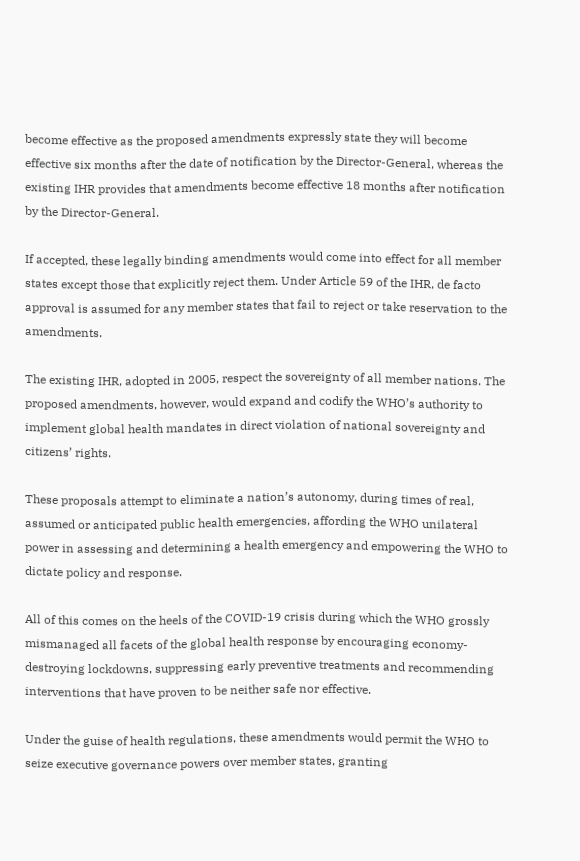become effective as the proposed amendments expressly state they will become effective six months after the date of notification by the Director-General, whereas the existing IHR provides that amendments become effective 18 months after notification by the Director-General.

If accepted, these legally binding amendments would come into effect for all member states except those that explicitly reject them. Under Article 59 of the IHR, de facto approval is assumed for any member states that fail to reject or take reservation to the amendments.

The existing IHR, adopted in 2005, respect the sovereignty of all member nations. The proposed amendments, however, would expand and codify the WHO’s authority to implement global health mandates in direct violation of national sovereignty and citizens’ rights.

These proposals attempt to eliminate a nation’s autonomy, during times of real, assumed or anticipated public health emergencies, affording the WHO unilateral power in assessing and determining a health emergency and empowering the WHO to dictate policy and response.

All of this comes on the heels of the COVID-19 crisis during which the WHO grossly mismanaged all facets of the global health response by encouraging economy-destroying lockdowns, suppressing early preventive treatments and recommending interventions that have proven to be neither safe nor effective.

Under the guise of health regulations, these amendments would permit the WHO to seize executive governance powers over member states, granting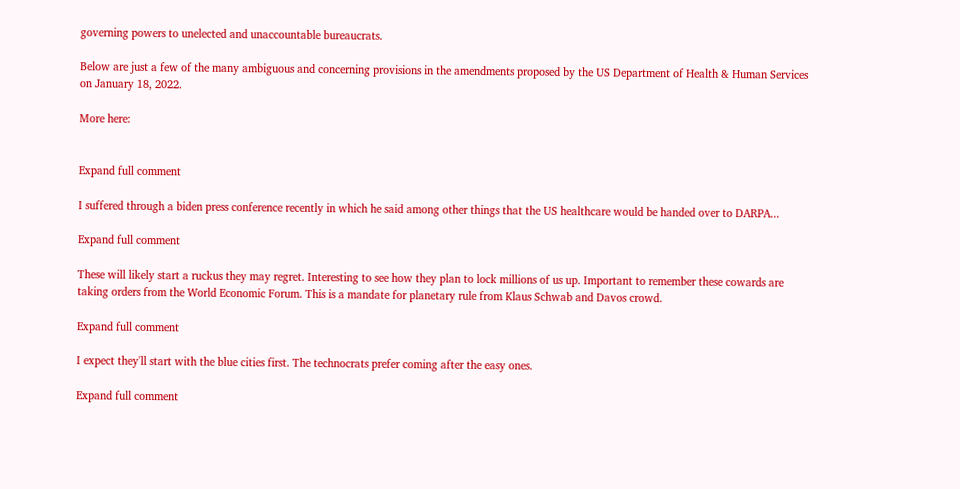governing powers to unelected and unaccountable bureaucrats.

Below are just a few of the many ambiguous and concerning provisions in the amendments proposed by the US Department of Health & Human Services on January 18, 2022.

More here:


Expand full comment

I suffered through a biden press conference recently in which he said among other things that the US healthcare would be handed over to DARPA...

Expand full comment

These will likely start a ruckus they may regret. Interesting to see how they plan to lock millions of us up. Important to remember these cowards are taking orders from the World Economic Forum. This is a mandate for planetary rule from Klaus Schwab and Davos crowd.

Expand full comment

I expect they'll start with the blue cities first. The technocrats prefer coming after the easy ones.

Expand full comment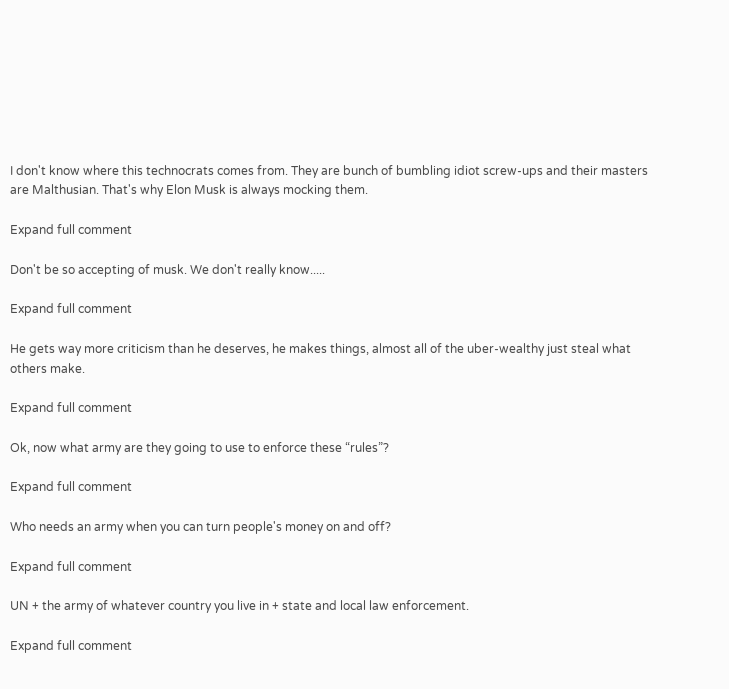I don't know where this technocrats comes from. They are bunch of bumbling idiot screw-ups and their masters are Malthusian. That's why Elon Musk is always mocking them.

Expand full comment

Don't be so accepting of musk. We don't really know.....

Expand full comment

He gets way more criticism than he deserves, he makes things, almost all of the uber-wealthy just steal what others make.

Expand full comment

Ok, now what army are they going to use to enforce these “rules”?

Expand full comment

Who needs an army when you can turn people's money on and off?

Expand full comment

UN + the army of whatever country you live in + state and local law enforcement.

Expand full comment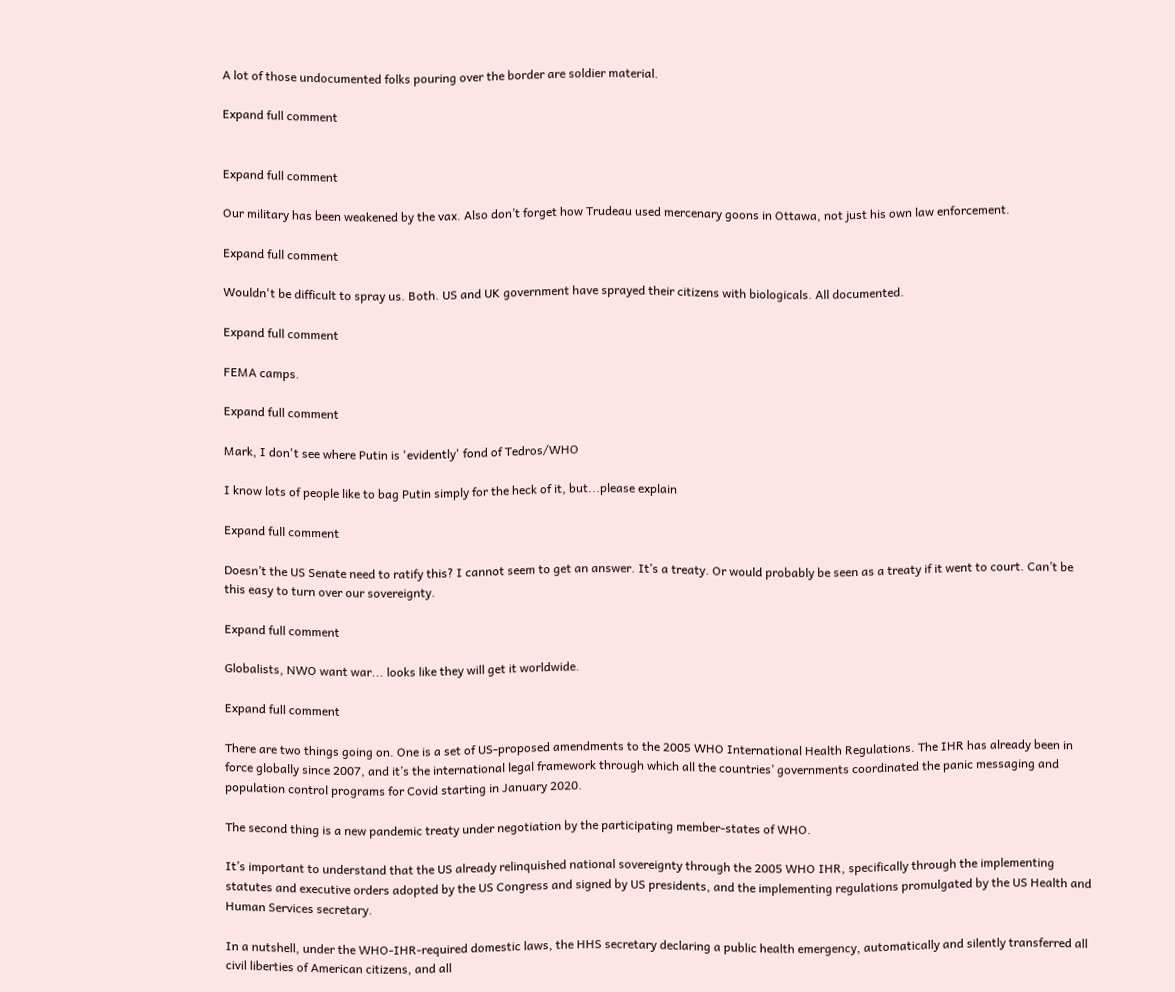A lot of those undocumented folks pouring over the border are soldier material.

Expand full comment


Expand full comment

Our military has been weakened by the vax. Also don’t forget how Trudeau used mercenary goons in Ottawa, not just his own law enforcement.

Expand full comment

Wouldn't be difficult to spray us. Both. US and UK government have sprayed their citizens with biologicals. All documented.

Expand full comment

FEMA camps.

Expand full comment

Mark, I don't see where Putin is 'evidently' fond of Tedros/WHO

I know lots of people like to bag Putin simply for the heck of it, but...please explain

Expand full comment

Doesn’t the US Senate need to ratify this? I cannot seem to get an answer. It’s a treaty. Or would probably be seen as a treaty if it went to court. Can’t be this easy to turn over our sovereignty.

Expand full comment

Globalists, NWO want war... looks like they will get it worldwide.

Expand full comment

There are two things going on. One is a set of US-proposed amendments to the 2005 WHO International Health Regulations. The IHR has already been in force globally since 2007, and it’s the international legal framework through which all the countries’ governments coordinated the panic messaging and population control programs for Covid starting in January 2020.

The second thing is a new pandemic treaty under negotiation by the participating member-states of WHO.

It’s important to understand that the US already relinquished national sovereignty through the 2005 WHO IHR, specifically through the implementing statutes and executive orders adopted by the US Congress and signed by US presidents, and the implementing regulations promulgated by the US Health and Human Services secretary.

In a nutshell, under the WHO-IHR-required domestic laws, the HHS secretary declaring a public health emergency, automatically and silently transferred all civil liberties of American citizens, and all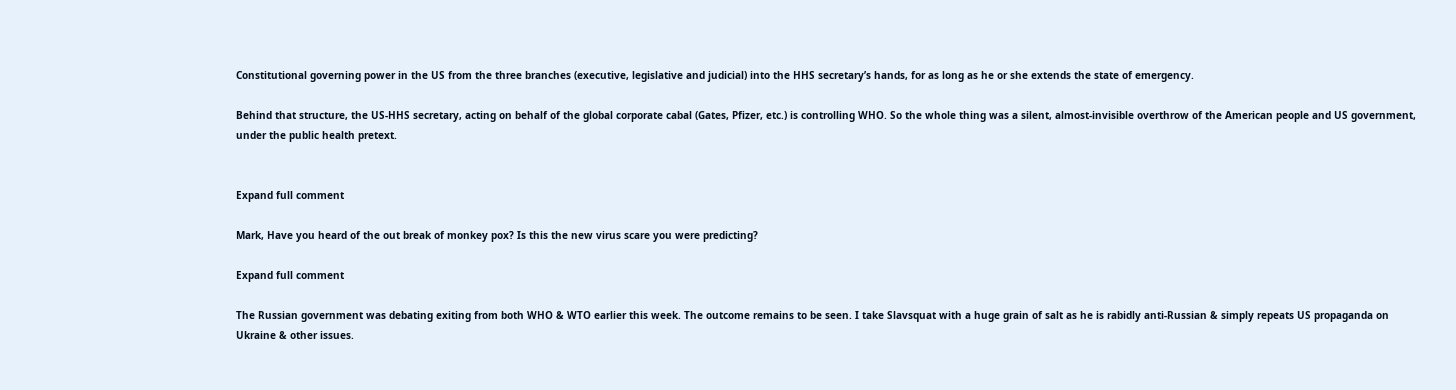Constitutional governing power in the US from the three branches (executive, legislative and judicial) into the HHS secretary’s hands, for as long as he or she extends the state of emergency.

Behind that structure, the US-HHS secretary, acting on behalf of the global corporate cabal (Gates, Pfizer, etc.) is controlling WHO. So the whole thing was a silent, almost-invisible overthrow of the American people and US government, under the public health pretext.


Expand full comment

Mark, Have you heard of the out break of monkey pox? Is this the new virus scare you were predicting?

Expand full comment

The Russian government was debating exiting from both WHO & WTO earlier this week. The outcome remains to be seen. I take Slavsquat with a huge grain of salt as he is rabidly anti-Russian & simply repeats US propaganda on Ukraine & other issues.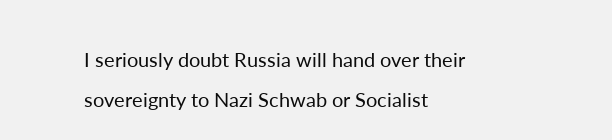I seriously doubt Russia will hand over their sovereignty to Nazi Schwab or Socialist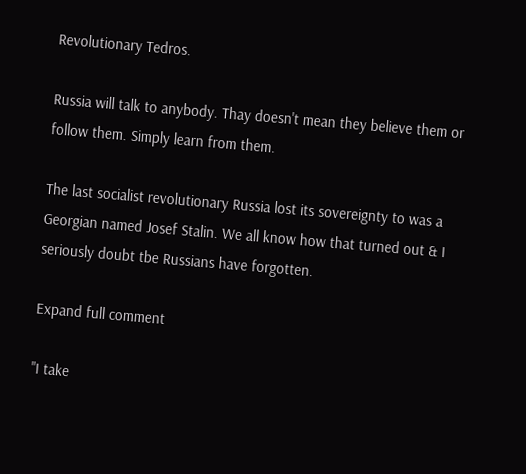Revolutionary Tedros.

Russia will talk to anybody. Thay doesn't mean they believe them or follow them. Simply learn from them.

The last socialist revolutionary Russia lost its sovereignty to was a Georgian named Josef Stalin. We all know how that turned out & I seriously doubt tbe Russians have forgotten.

Expand full comment

"I take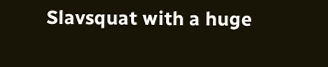Slavsquat with a huge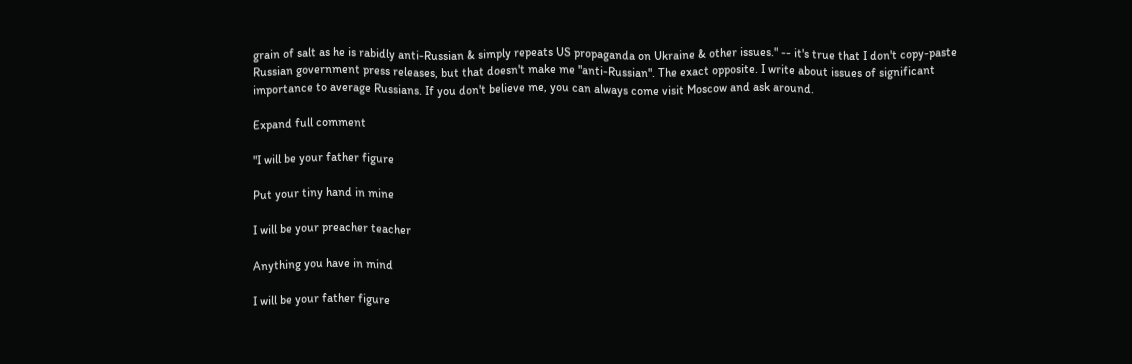grain of salt as he is rabidly anti-Russian & simply repeats US propaganda on Ukraine & other issues." -- it's true that I don't copy-paste Russian government press releases, but that doesn't make me "anti-Russian". The exact opposite. I write about issues of significant importance to average Russians. If you don't believe me, you can always come visit Moscow and ask around.

Expand full comment

"I will be your father figure

Put your tiny hand in mine

I will be your preacher teacher

Anything you have in mind

I will be your father figure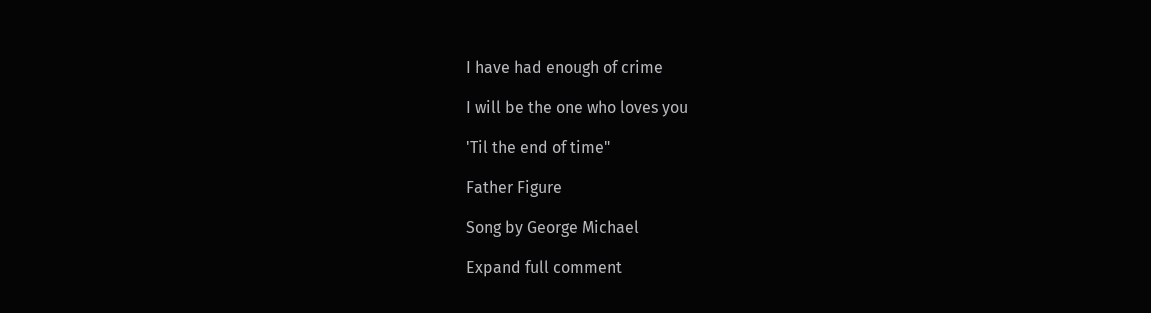I have had enough of crime

I will be the one who loves you

'Til the end of time"

Father Figure

Song by George Michael

Expand full comment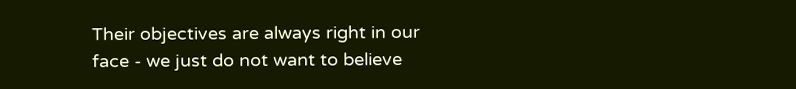Their objectives are always right in our face - we just do not want to believe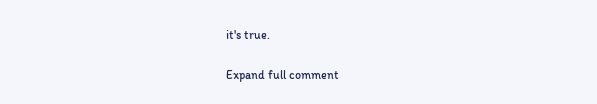it's true.

Expand full comment